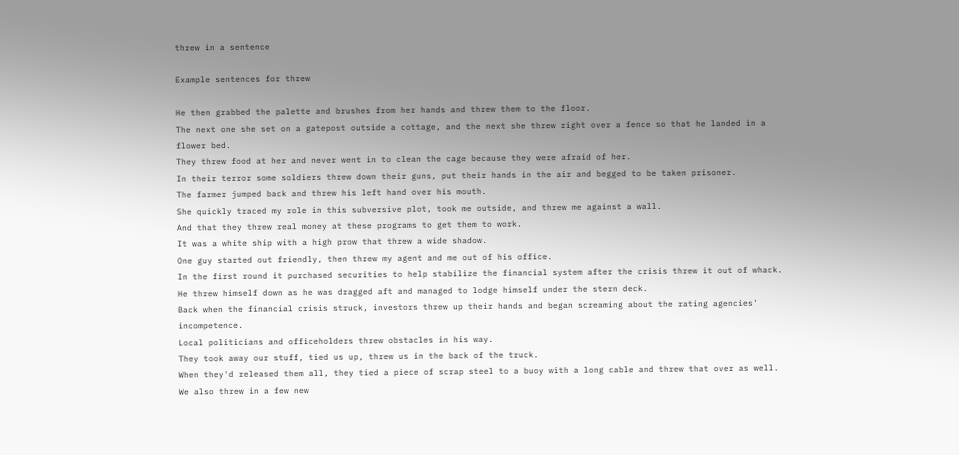threw in a sentence

Example sentences for threw

He then grabbed the palette and brushes from her hands and threw them to the floor.
The next one she set on a gatepost outside a cottage, and the next she threw right over a fence so that he landed in a flower bed.
They threw food at her and never went in to clean the cage because they were afraid of her.
In their terror some soldiers threw down their guns, put their hands in the air and begged to be taken prisoner.
The farmer jumped back and threw his left hand over his mouth.
She quickly traced my role in this subversive plot, took me outside, and threw me against a wall.
And that they threw real money at these programs to get them to work.
It was a white ship with a high prow that threw a wide shadow.
One guy started out friendly, then threw my agent and me out of his office.
In the first round it purchased securities to help stabilize the financial system after the crisis threw it out of whack.
He threw himself down as he was dragged aft and managed to lodge himself under the stern deck.
Back when the financial crisis struck, investors threw up their hands and began screaming about the rating agencies' incompetence.
Local politicians and officeholders threw obstacles in his way.
They took away our stuff, tied us up, threw us in the back of the truck.
When they'd released them all, they tied a piece of scrap steel to a buoy with a long cable and threw that over as well.
We also threw in a few new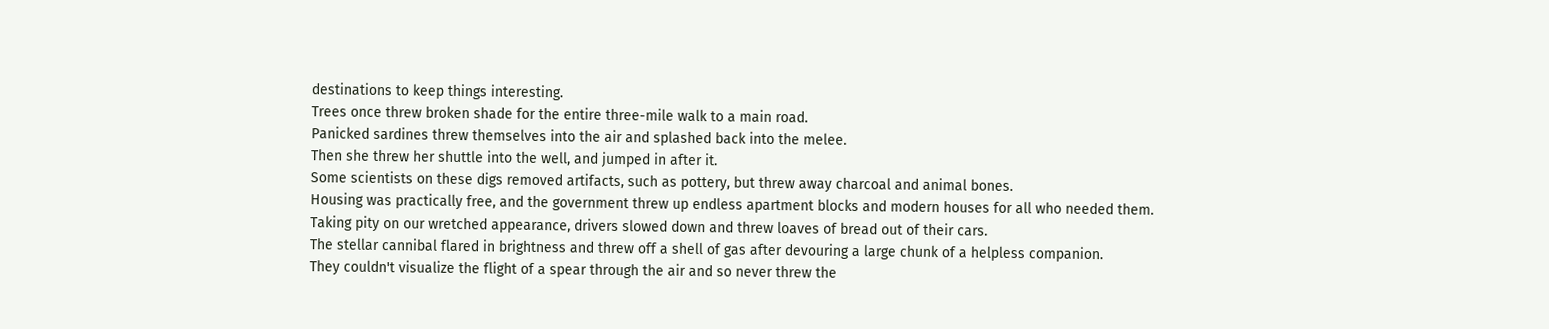destinations to keep things interesting.
Trees once threw broken shade for the entire three-mile walk to a main road.
Panicked sardines threw themselves into the air and splashed back into the melee.
Then she threw her shuttle into the well, and jumped in after it.
Some scientists on these digs removed artifacts, such as pottery, but threw away charcoal and animal bones.
Housing was practically free, and the government threw up endless apartment blocks and modern houses for all who needed them.
Taking pity on our wretched appearance, drivers slowed down and threw loaves of bread out of their cars.
The stellar cannibal flared in brightness and threw off a shell of gas after devouring a large chunk of a helpless companion.
They couldn't visualize the flight of a spear through the air and so never threw the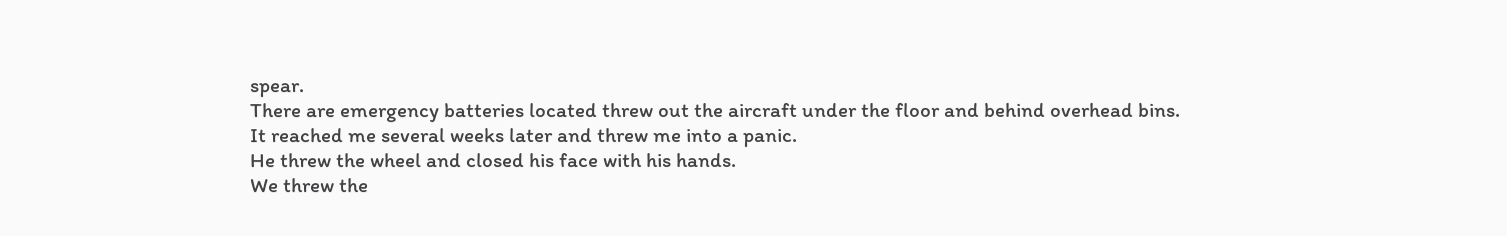spear.
There are emergency batteries located threw out the aircraft under the floor and behind overhead bins.
It reached me several weeks later and threw me into a panic.
He threw the wheel and closed his face with his hands.
We threw the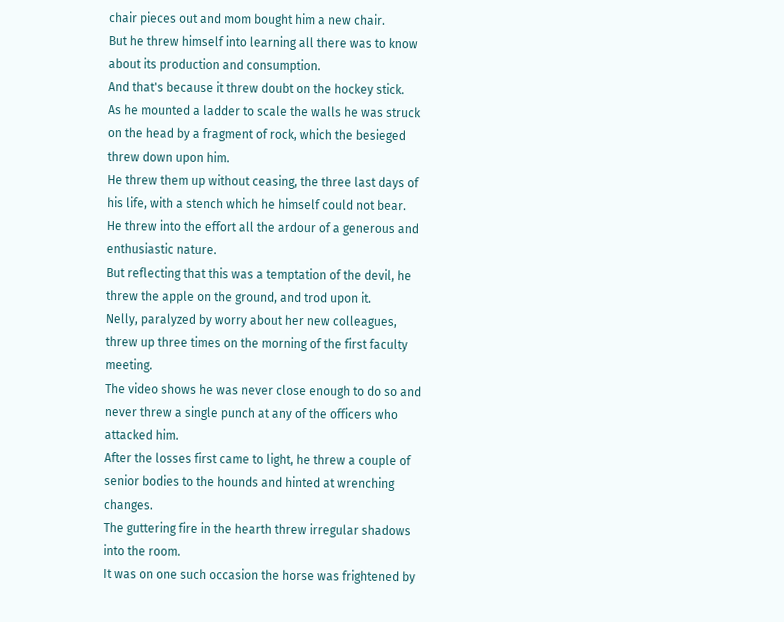chair pieces out and mom bought him a new chair.
But he threw himself into learning all there was to know about its production and consumption.
And that's because it threw doubt on the hockey stick.
As he mounted a ladder to scale the walls he was struck on the head by a fragment of rock, which the besieged threw down upon him.
He threw them up without ceasing, the three last days of his life, with a stench which he himself could not bear.
He threw into the effort all the ardour of a generous and enthusiastic nature.
But reflecting that this was a temptation of the devil, he threw the apple on the ground, and trod upon it.
Nelly, paralyzed by worry about her new colleagues, threw up three times on the morning of the first faculty meeting.
The video shows he was never close enough to do so and never threw a single punch at any of the officers who attacked him.
After the losses first came to light, he threw a couple of senior bodies to the hounds and hinted at wrenching changes.
The guttering fire in the hearth threw irregular shadows into the room.
It was on one such occasion the horse was frightened by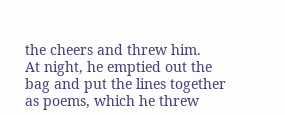the cheers and threw him.
At night, he emptied out the bag and put the lines together as poems, which he threw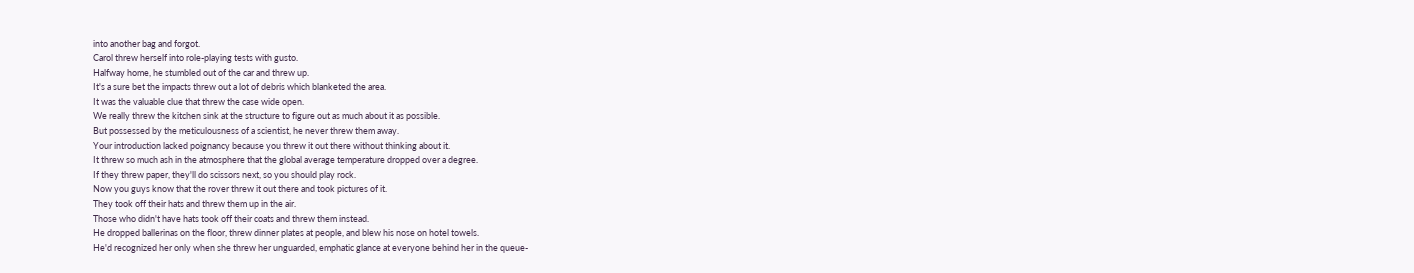into another bag and forgot.
Carol threw herself into role-playing tests with gusto.
Halfway home, he stumbled out of the car and threw up.
It's a sure bet the impacts threw out a lot of debris which blanketed the area.
It was the valuable clue that threw the case wide open.
We really threw the kitchen sink at the structure to figure out as much about it as possible.
But possessed by the meticulousness of a scientist, he never threw them away.
Your introduction lacked poignancy because you threw it out there without thinking about it.
It threw so much ash in the atmosphere that the global average temperature dropped over a degree.
If they threw paper, they'll do scissors next, so you should play rock.
Now you guys know that the rover threw it out there and took pictures of it.
They took off their hats and threw them up in the air.
Those who didn't have hats took off their coats and threw them instead.
He dropped ballerinas on the floor, threw dinner plates at people, and blew his nose on hotel towels.
He'd recognized her only when she threw her unguarded, emphatic glance at everyone behind her in the queue-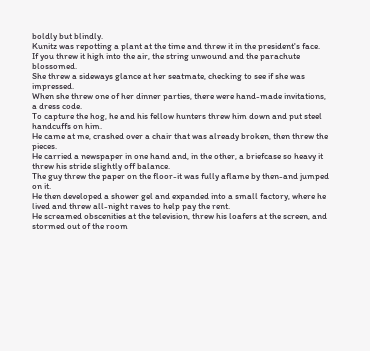boldly but blindly.
Kunitz was repotting a plant at the time and threw it in the president's face.
If you threw it high into the air, the string unwound and the parachute blossomed.
She threw a sideways glance at her seatmate, checking to see if she was impressed.
When she threw one of her dinner parties, there were hand-made invitations, a dress code.
To capture the hog, he and his fellow hunters threw him down and put steel handcuffs on him.
He came at me, crashed over a chair that was already broken, then threw the pieces.
He carried a newspaper in one hand and, in the other, a briefcase so heavy it threw his stride slightly off balance.
The guy threw the paper on the floor-it was fully aflame by then-and jumped on it.
He then developed a shower gel and expanded into a small factory, where he lived and threw all-night raves to help pay the rent.
He screamed obscenities at the television, threw his loafers at the screen, and stormed out of the room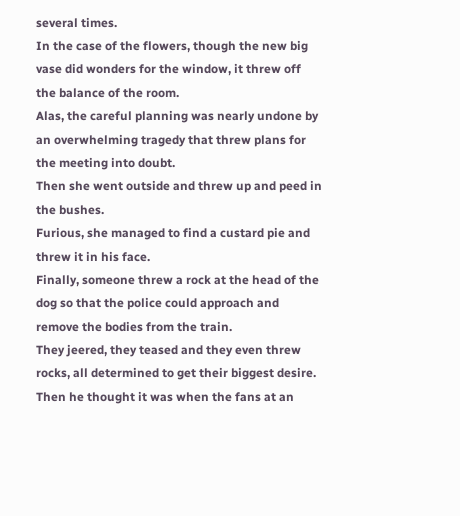several times.
In the case of the flowers, though the new big vase did wonders for the window, it threw off the balance of the room.
Alas, the careful planning was nearly undone by an overwhelming tragedy that threw plans for the meeting into doubt.
Then she went outside and threw up and peed in the bushes.
Furious, she managed to find a custard pie and threw it in his face.
Finally, someone threw a rock at the head of the dog so that the police could approach and remove the bodies from the train.
They jeered, they teased and they even threw rocks, all determined to get their biggest desire.
Then he thought it was when the fans at an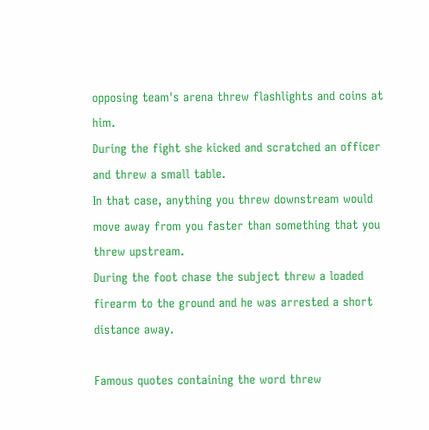opposing team's arena threw flashlights and coins at him.
During the fight she kicked and scratched an officer and threw a small table.
In that case, anything you threw downstream would move away from you faster than something that you threw upstream.
During the foot chase the subject threw a loaded firearm to the ground and he was arrested a short distance away.

Famous quotes containing the word threw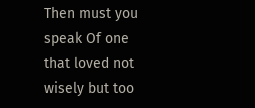Then must you speak Of one that loved not wisely but too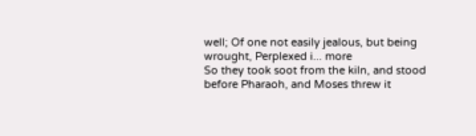well; Of one not easily jealous, but being wrought, Perplexed i... more
So they took soot from the kiln, and stood before Pharaoh, and Moses threw it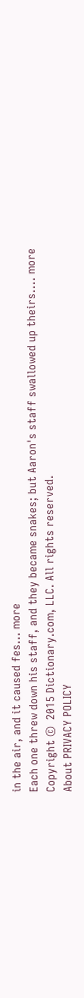in the air, and it caused fes... more
Each one threw down his staff, and they became snakes; but Aaron's staff swallowed up theirs.... more
Copyright ©  2015 Dictionary.com, LLC. All rights reserved.
About PRIVACY POLICY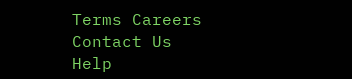Terms Careers Contact Us Help